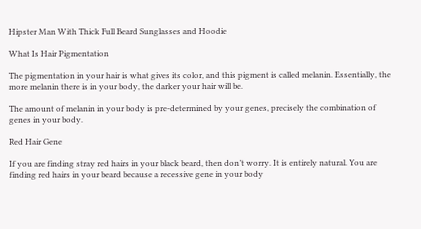Hipster Man With Thick Full Beard Sunglasses and Hoodie

What Is Hair Pigmentation

The pigmentation in your hair is what gives its color, and this pigment is called melanin. Essentially, the more melanin there is in your body, the darker your hair will be.

The amount of melanin in your body is pre-determined by your genes, precisely the combination of genes in your body.

Red Hair Gene

If you are finding stray red hairs in your black beard, then don’t worry. It is entirely natural. You are finding red hairs in your beard because a recessive gene in your body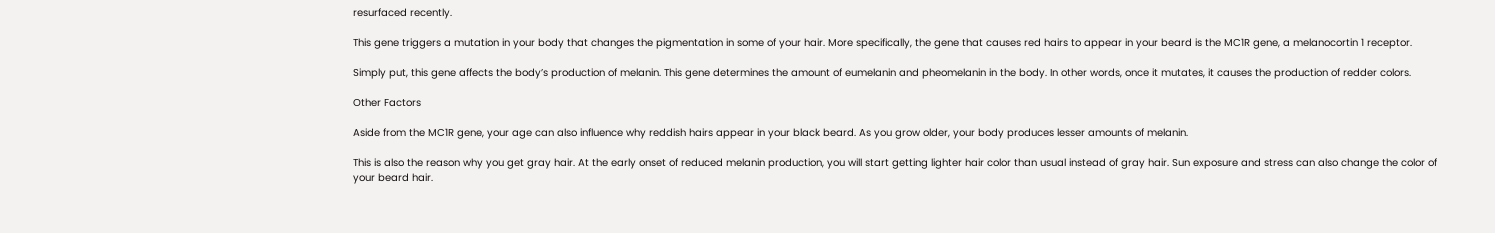resurfaced recently.

This gene triggers a mutation in your body that changes the pigmentation in some of your hair. More specifically, the gene that causes red hairs to appear in your beard is the MC1R gene, a melanocortin 1 receptor.

Simply put, this gene affects the body’s production of melanin. This gene determines the amount of eumelanin and pheomelanin in the body. In other words, once it mutates, it causes the production of redder colors.

Other Factors

Aside from the MC1R gene, your age can also influence why reddish hairs appear in your black beard. As you grow older, your body produces lesser amounts of melanin.

This is also the reason why you get gray hair. At the early onset of reduced melanin production, you will start getting lighter hair color than usual instead of gray hair. Sun exposure and stress can also change the color of your beard hair.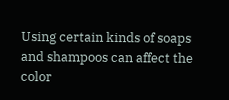Using certain kinds of soaps and shampoos can affect the color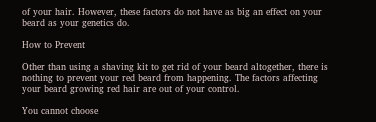of your hair. However, these factors do not have as big an effect on your beard as your genetics do.

How to Prevent

Other than using a shaving kit to get rid of your beard altogether, there is nothing to prevent your red beard from happening. The factors affecting your beard growing red hair are out of your control.

You cannot choose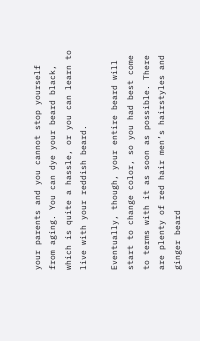your parents and you cannot stop yourself from aging. You can dye your beard black, which is quite a hassle, or you can learn to live with your reddish beard.

Eventually, though, your entire beard will start to change color, so you had best come to terms with it as soon as possible. There are plenty of red hair men’s hairstyles and ginger beard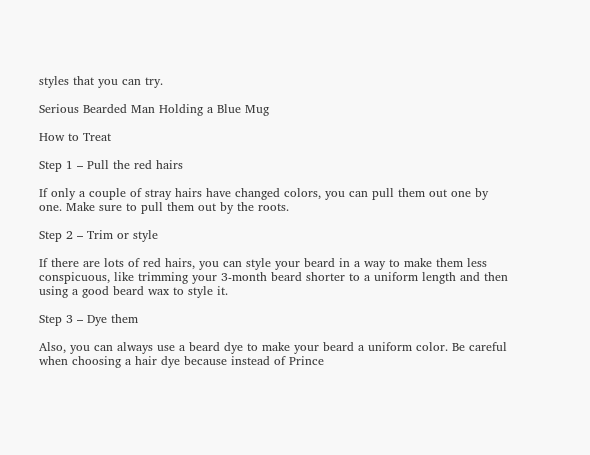styles that you can try.

Serious Bearded Man Holding a Blue Mug

How to Treat

Step 1 – Pull the red hairs

If only a couple of stray hairs have changed colors, you can pull them out one by one. Make sure to pull them out by the roots.

Step 2 – Trim or style

If there are lots of red hairs, you can style your beard in a way to make them less conspicuous, like trimming your 3-month beard shorter to a uniform length and then using a good beard wax to style it.

Step 3 – Dye them

Also, you can always use a beard dye to make your beard a uniform color. Be careful when choosing a hair dye because instead of Prince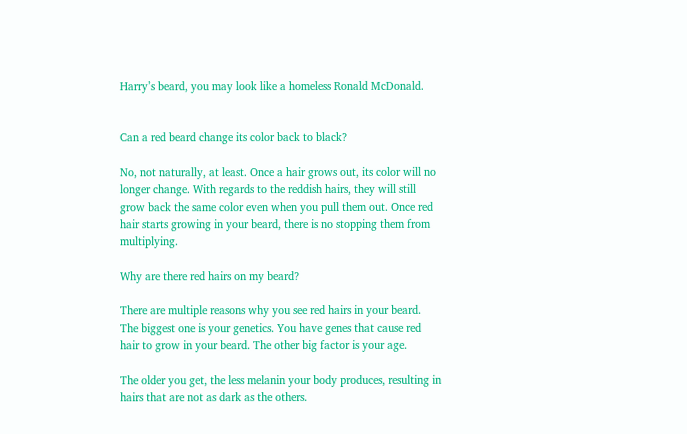Harry’s beard, you may look like a homeless Ronald McDonald.


Can a red beard change its color back to black?

No, not naturally, at least. Once a hair grows out, its color will no longer change. With regards to the reddish hairs, they will still grow back the same color even when you pull them out. Once red hair starts growing in your beard, there is no stopping them from multiplying.

Why are there red hairs on my beard?

There are multiple reasons why you see red hairs in your beard. The biggest one is your genetics. You have genes that cause red hair to grow in your beard. The other big factor is your age.

The older you get, the less melanin your body produces, resulting in hairs that are not as dark as the others.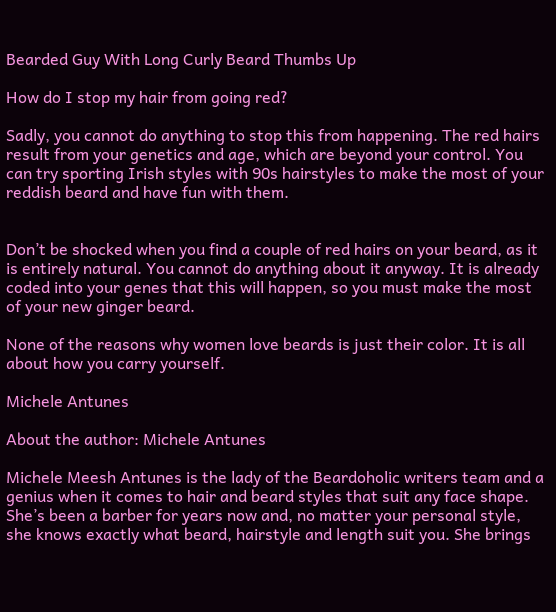Bearded Guy With Long Curly Beard Thumbs Up

How do I stop my hair from going red?

Sadly, you cannot do anything to stop this from happening. The red hairs result from your genetics and age, which are beyond your control. You can try sporting Irish styles with 90s hairstyles to make the most of your reddish beard and have fun with them.


Don’t be shocked when you find a couple of red hairs on your beard, as it is entirely natural. You cannot do anything about it anyway. It is already coded into your genes that this will happen, so you must make the most of your new ginger beard.

None of the reasons why women love beards is just their color. It is all about how you carry yourself.

Michele Antunes

About the author: Michele Antunes

Michele Meesh Antunes is the lady of the Beardoholic writers team and a genius when it comes to hair and beard styles that suit any face shape. She’s been a barber for years now and, no matter your personal style, she knows exactly what beard, hairstyle and length suit you. She brings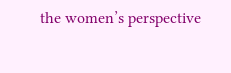the women’s perspective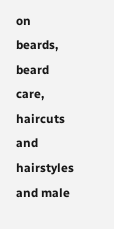on beards, beard care, haircuts and hairstyles and male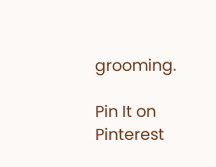grooming.

Pin It on Pinterest